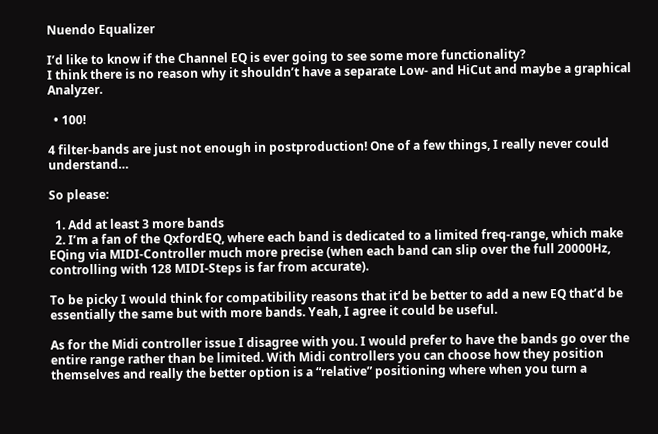Nuendo Equalizer

I’d like to know if the Channel EQ is ever going to see some more functionality?
I think there is no reason why it shouldn’t have a separate Low- and HiCut and maybe a graphical Analyzer.

  • 100!

4 filter-bands are just not enough in postproduction! One of a few things, I really never could understand…

So please:

  1. Add at least 3 more bands
  2. I’m a fan of the QxfordEQ, where each band is dedicated to a limited freq-range, which make EQing via MIDI-Controller much more precise (when each band can slip over the full 20000Hz, controlling with 128 MIDI-Steps is far from accurate).

To be picky I would think for compatibility reasons that it’d be better to add a new EQ that’d be essentially the same but with more bands. Yeah, I agree it could be useful.

As for the Midi controller issue I disagree with you. I would prefer to have the bands go over the entire range rather than be limited. With Midi controllers you can choose how they position themselves and really the better option is a “relative” positioning where when you turn a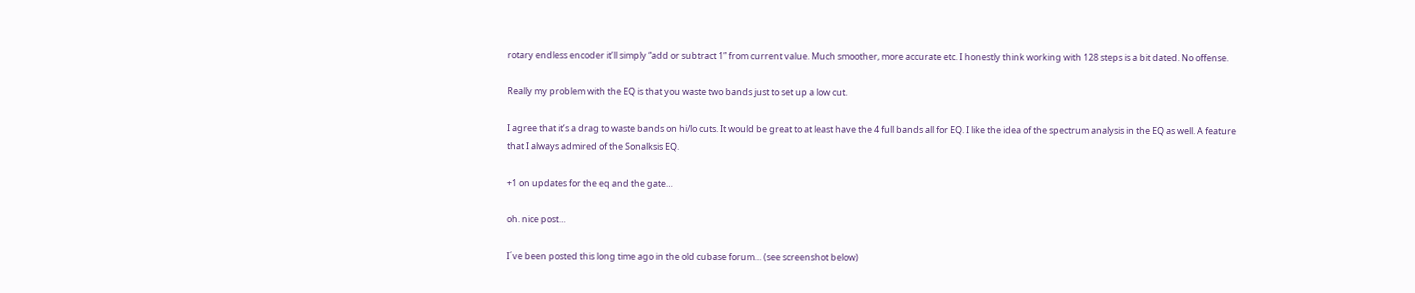rotary endless encoder it’ll simply “add or subtract 1” from current value. Much smoother, more accurate etc. I honestly think working with 128 steps is a bit dated. No offense.

Really my problem with the EQ is that you waste two bands just to set up a low cut.

I agree that it’s a drag to waste bands on hi/lo cuts. It would be great to at least have the 4 full bands all for EQ. I like the idea of the spectrum analysis in the EQ as well. A feature that I always admired of the Sonalksis EQ.

+1 on updates for the eq and the gate…

oh. nice post…

I´ve been posted this long time ago in the old cubase forum… (see screenshot below)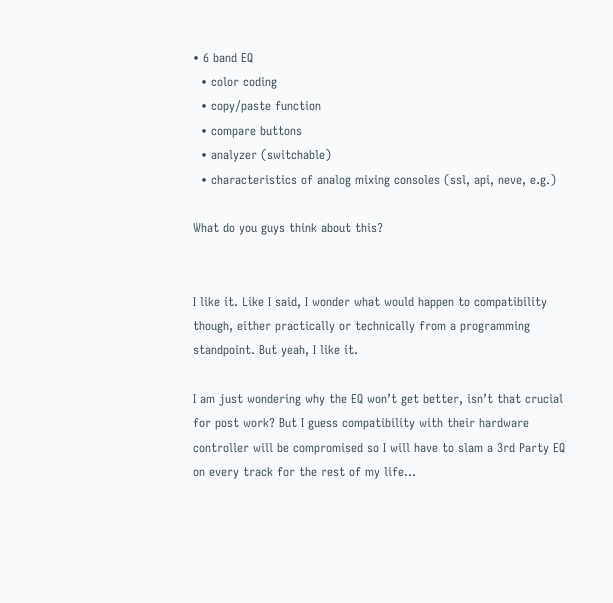• 6 band EQ
  • color coding
  • copy/paste function
  • compare buttons
  • analyzer (switchable)
  • characteristics of analog mixing consoles (ssl, api, neve, e.g.)

What do you guys think about this?


I like it. Like I said, I wonder what would happen to compatibility though, either practically or technically from a programming standpoint. But yeah, I like it.

I am just wondering why the EQ won’t get better, isn’t that crucial for post work? But I guess compatibility with their hardware controller will be compromised so I will have to slam a 3rd Party EQ on every track for the rest of my life…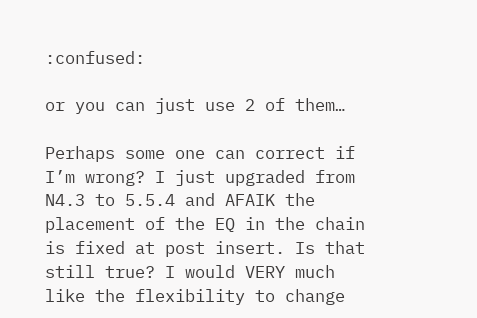:confused:

or you can just use 2 of them…

Perhaps some one can correct if I’m wrong? I just upgraded from N4.3 to 5.5.4 and AFAIK the placement of the EQ in the chain is fixed at post insert. Is that still true? I would VERY much like the flexibility to change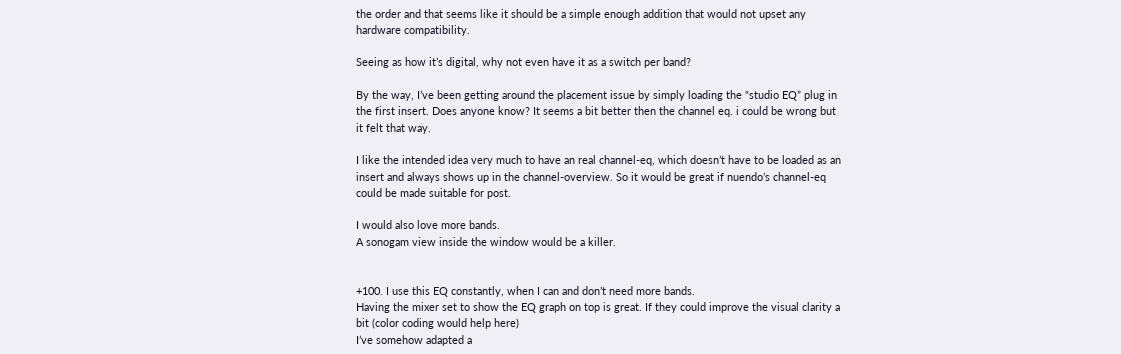the order and that seems like it should be a simple enough addition that would not upset any hardware compatibility.

Seeing as how it’s digital, why not even have it as a switch per band?

By the way, I’ve been getting around the placement issue by simply loading the “studio EQ” plug in the first insert. Does anyone know? It seems a bit better then the channel eq. i could be wrong but it felt that way.

I like the intended idea very much to have an real channel-eq, which doesn’t have to be loaded as an insert and always shows up in the channel-overview. So it would be great if nuendo’s channel-eq could be made suitable for post.

I would also love more bands.
A sonogam view inside the window would be a killer.


+100. I use this EQ constantly, when I can and don’t need more bands.
Having the mixer set to show the EQ graph on top is great. If they could improve the visual clarity a bit (color coding would help here)
I’ve somehow adapted a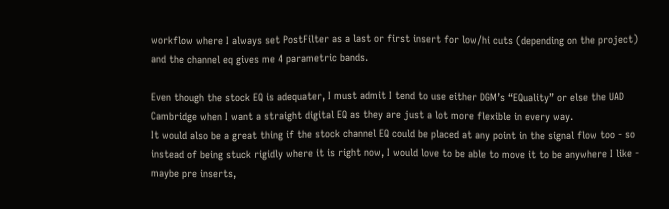workflow where I always set PostFilter as a last or first insert for low/hi cuts (depending on the project) and the channel eq gives me 4 parametric bands.

Even though the stock EQ is adequater, I must admit I tend to use either DGM’s “EQuality” or else the UAD Cambridge when I want a straight digital EQ as they are just a lot more flexible in every way.
It would also be a great thing if the stock channel EQ could be placed at any point in the signal flow too - so instead of being stuck rigidly where it is right now, I would love to be able to move it to be anywhere I like - maybe pre inserts,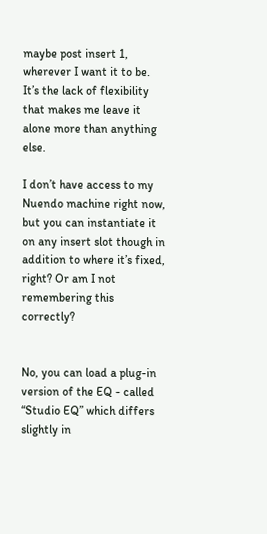maybe post insert 1, wherever I want it to be.
It’s the lack of flexibility that makes me leave it alone more than anything else.

I don’t have access to my Nuendo machine right now, but you can instantiate it on any insert slot though in addition to where it’s fixed, right? Or am I not remembering this correctly?


No, you can load a plug-in version of the EQ - called “Studio EQ” which differs slightly in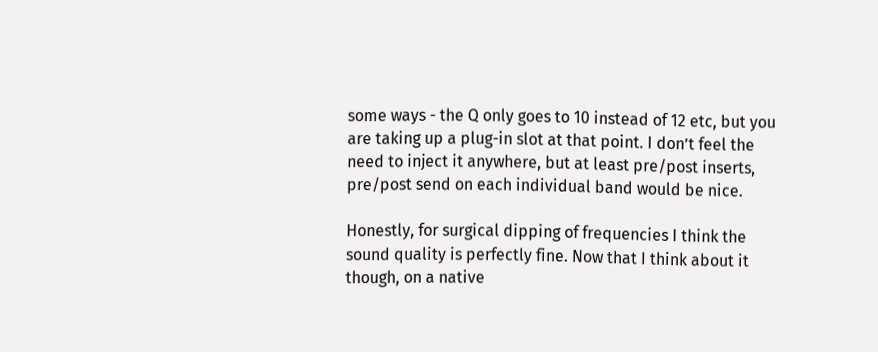some ways - the Q only goes to 10 instead of 12 etc, but you are taking up a plug-in slot at that point. I don’t feel the need to inject it anywhere, but at least pre/post inserts, pre/post send on each individual band would be nice.

Honestly, for surgical dipping of frequencies I think the sound quality is perfectly fine. Now that I think about it though, on a native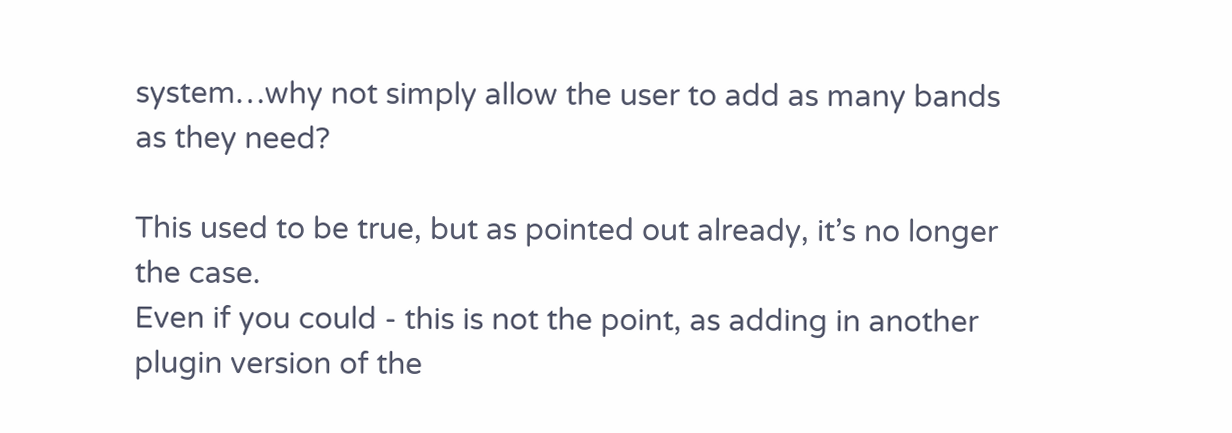system…why not simply allow the user to add as many bands as they need?

This used to be true, but as pointed out already, it’s no longer the case.
Even if you could - this is not the point, as adding in another plugin version of the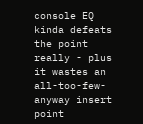console EQ kinda defeats the point really - plus it wastes an all-too-few-anyway insert point